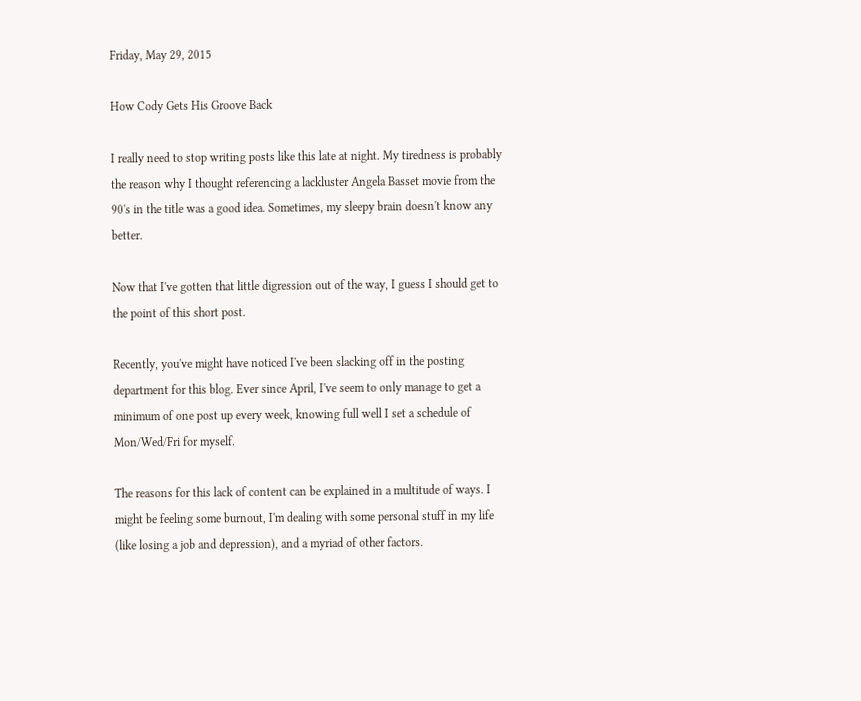Friday, May 29, 2015

How Cody Gets His Groove Back

I really need to stop writing posts like this late at night. My tiredness is probably the reason why I thought referencing a lackluster Angela Basset movie from the 90's in the title was a good idea. Sometimes, my sleepy brain doesn't know any better.

Now that I've gotten that little digression out of the way, I guess I should get to the point of this short post.

Recently, you've might have noticed I've been slacking off in the posting department for this blog. Ever since April, I've seem to only manage to get a minimum of one post up every week, knowing full well I set a schedule of Mon/Wed/Fri for myself.

The reasons for this lack of content can be explained in a multitude of ways. I might be feeling some burnout, I'm dealing with some personal stuff in my life (like losing a job and depression), and a myriad of other factors.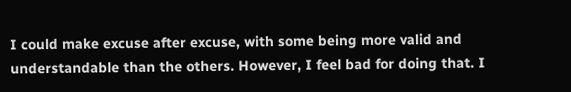I could make excuse after excuse, with some being more valid and understandable than the others. However, I feel bad for doing that. I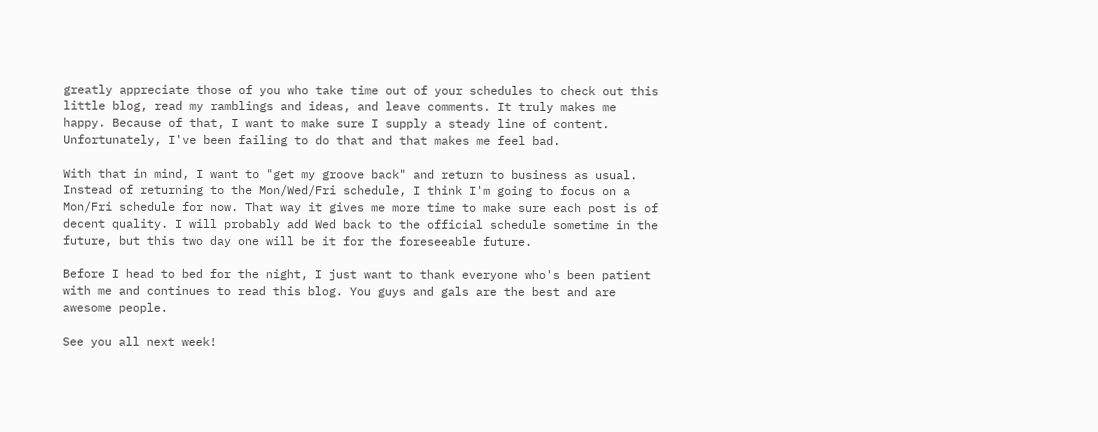greatly appreciate those of you who take time out of your schedules to check out this little blog, read my ramblings and ideas, and leave comments. It truly makes me happy. Because of that, I want to make sure I supply a steady line of content. Unfortunately, I've been failing to do that and that makes me feel bad.

With that in mind, I want to "get my groove back" and return to business as usual. Instead of returning to the Mon/Wed/Fri schedule, I think I'm going to focus on a Mon/Fri schedule for now. That way it gives me more time to make sure each post is of decent quality. I will probably add Wed back to the official schedule sometime in the future, but this two day one will be it for the foreseeable future.

Before I head to bed for the night, I just want to thank everyone who's been patient with me and continues to read this blog. You guys and gals are the best and are awesome people.

See you all next week!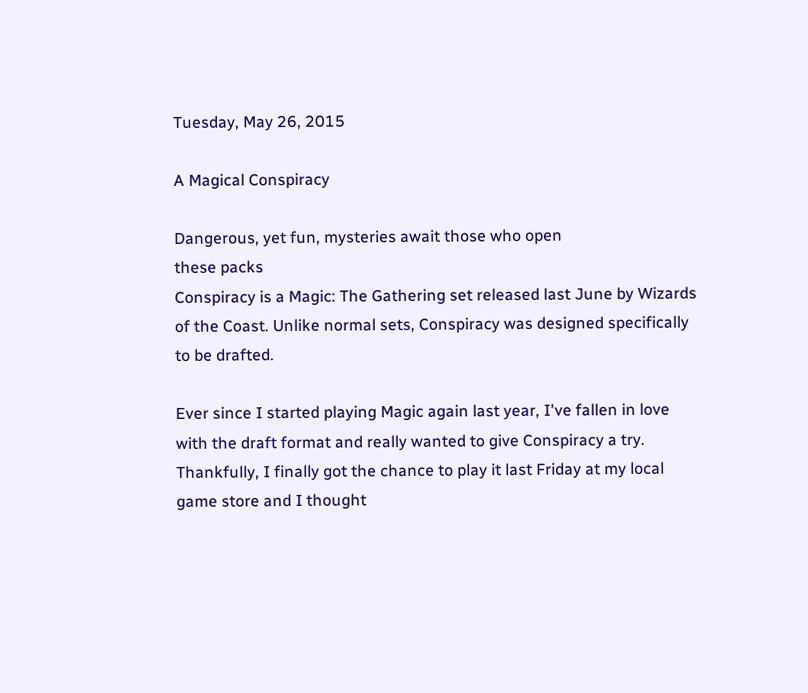Tuesday, May 26, 2015

A Magical Conspiracy

Dangerous, yet fun, mysteries await those who open
these packs
Conspiracy is a Magic: The Gathering set released last June by Wizards of the Coast. Unlike normal sets, Conspiracy was designed specifically to be drafted.

Ever since I started playing Magic again last year, I've fallen in love with the draft format and really wanted to give Conspiracy a try. Thankfully, I finally got the chance to play it last Friday at my local game store and I thought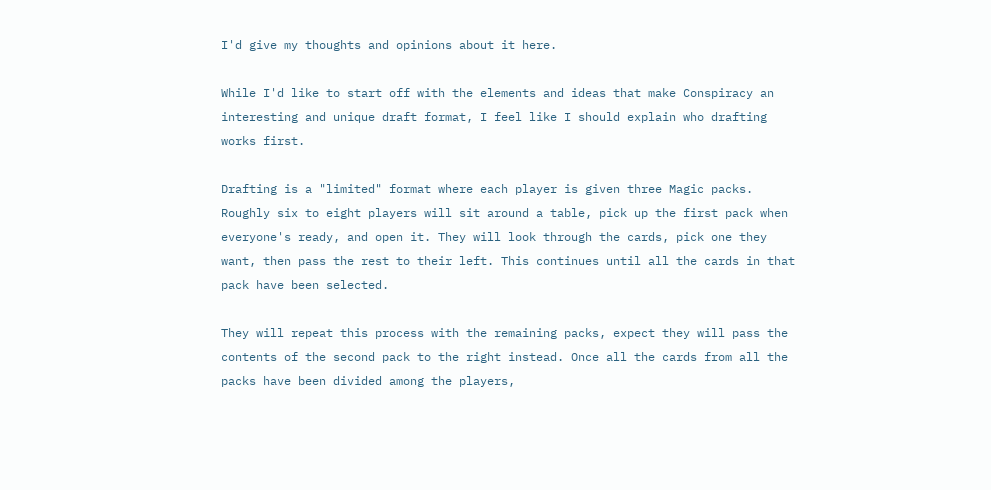I'd give my thoughts and opinions about it here.

While I'd like to start off with the elements and ideas that make Conspiracy an interesting and unique draft format, I feel like I should explain who drafting works first.

Drafting is a "limited" format where each player is given three Magic packs. Roughly six to eight players will sit around a table, pick up the first pack when everyone's ready, and open it. They will look through the cards, pick one they want, then pass the rest to their left. This continues until all the cards in that pack have been selected.

They will repeat this process with the remaining packs, expect they will pass the contents of the second pack to the right instead. Once all the cards from all the packs have been divided among the players,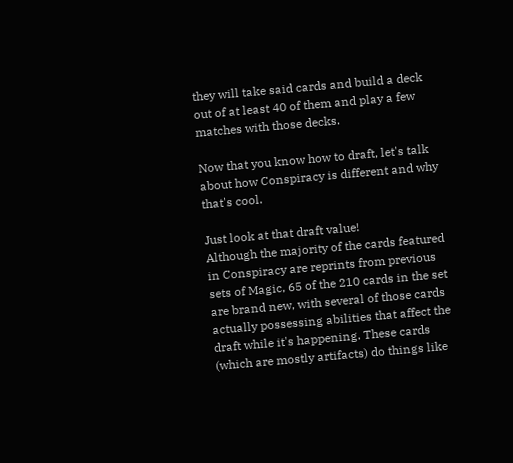they will take said cards and build a deck out of at least 40 of them and play a few matches with those decks.

Now that you know how to draft, let's talk about how Conspiracy is different and why that's cool.

Just look at that draft value!
Although the majority of the cards featured in Conspiracy are reprints from previous sets of Magic, 65 of the 210 cards in the set are brand new, with several of those cards actually possessing abilities that affect the draft while it's happening. These cards (which are mostly artifacts) do things like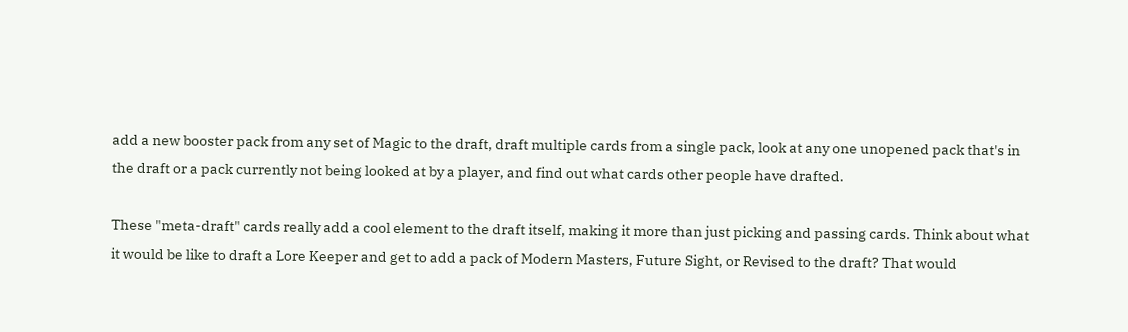add a new booster pack from any set of Magic to the draft, draft multiple cards from a single pack, look at any one unopened pack that's in the draft or a pack currently not being looked at by a player, and find out what cards other people have drafted.

These "meta-draft" cards really add a cool element to the draft itself, making it more than just picking and passing cards. Think about what it would be like to draft a Lore Keeper and get to add a pack of Modern Masters, Future Sight, or Revised to the draft? That would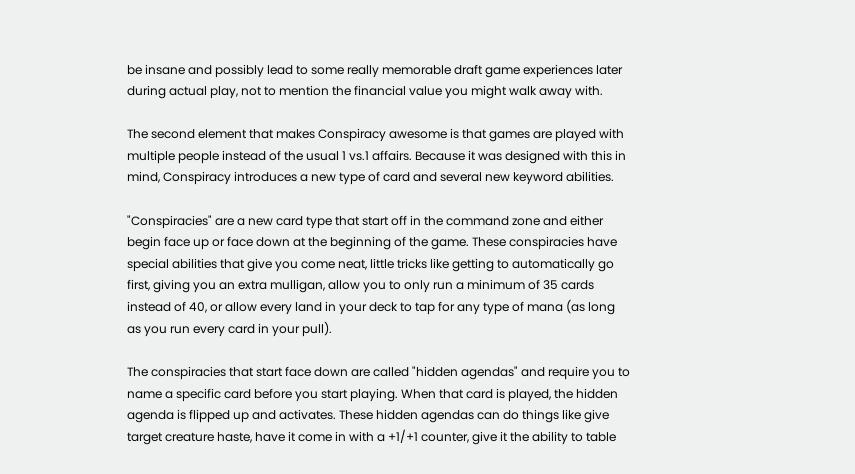be insane and possibly lead to some really memorable draft game experiences later during actual play, not to mention the financial value you might walk away with.

The second element that makes Conspiracy awesome is that games are played with multiple people instead of the usual 1 vs.1 affairs. Because it was designed with this in mind, Conspiracy introduces a new type of card and several new keyword abilities.

"Conspiracies" are a new card type that start off in the command zone and either begin face up or face down at the beginning of the game. These conspiracies have special abilities that give you come neat, little tricks like getting to automatically go first, giving you an extra mulligan, allow you to only run a minimum of 35 cards instead of 40, or allow every land in your deck to tap for any type of mana (as long as you run every card in your pull).

The conspiracies that start face down are called "hidden agendas" and require you to name a specific card before you start playing. When that card is played, the hidden agenda is flipped up and activates. These hidden agendas can do things like give target creature haste, have it come in with a +1/+1 counter, give it the ability to table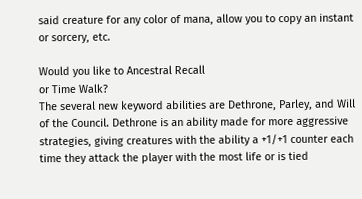said creature for any color of mana, allow you to copy an instant or sorcery, etc.

Would you like to Ancestral Recall
or Time Walk?
The several new keyword abilities are Dethrone, Parley, and Will of the Council. Dethrone is an ability made for more aggressive strategies, giving creatures with the ability a +1/+1 counter each time they attack the player with the most life or is tied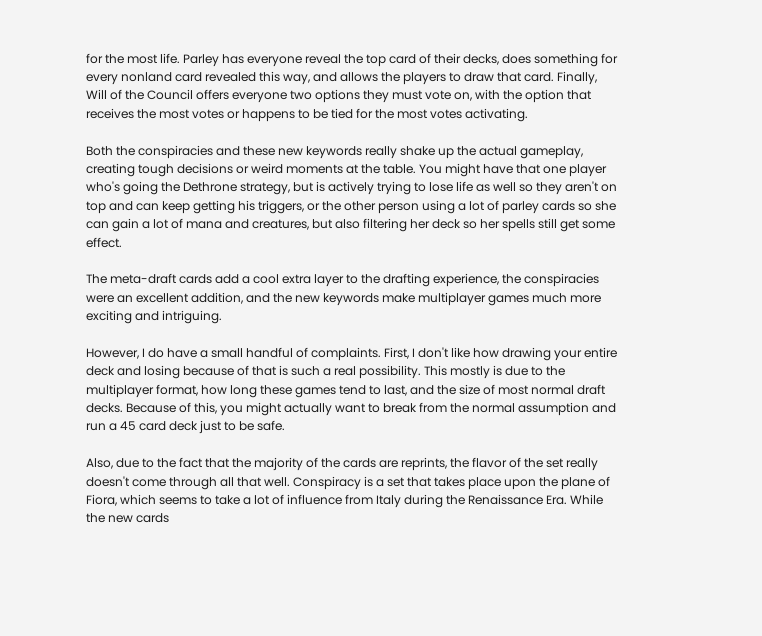for the most life. Parley has everyone reveal the top card of their decks, does something for every nonland card revealed this way, and allows the players to draw that card. Finally, Will of the Council offers everyone two options they must vote on, with the option that receives the most votes or happens to be tied for the most votes activating.

Both the conspiracies and these new keywords really shake up the actual gameplay, creating tough decisions or weird moments at the table. You might have that one player who's going the Dethrone strategy, but is actively trying to lose life as well so they aren't on top and can keep getting his triggers, or the other person using a lot of parley cards so she can gain a lot of mana and creatures, but also filtering her deck so her spells still get some effect.

The meta-draft cards add a cool extra layer to the drafting experience, the conspiracies were an excellent addition, and the new keywords make multiplayer games much more exciting and intriguing.

However, I do have a small handful of complaints. First, I don't like how drawing your entire deck and losing because of that is such a real possibility. This mostly is due to the multiplayer format, how long these games tend to last, and the size of most normal draft decks. Because of this, you might actually want to break from the normal assumption and run a 45 card deck just to be safe.

Also, due to the fact that the majority of the cards are reprints, the flavor of the set really doesn't come through all that well. Conspiracy is a set that takes place upon the plane of Fiora, which seems to take a lot of influence from Italy during the Renaissance Era. While the new cards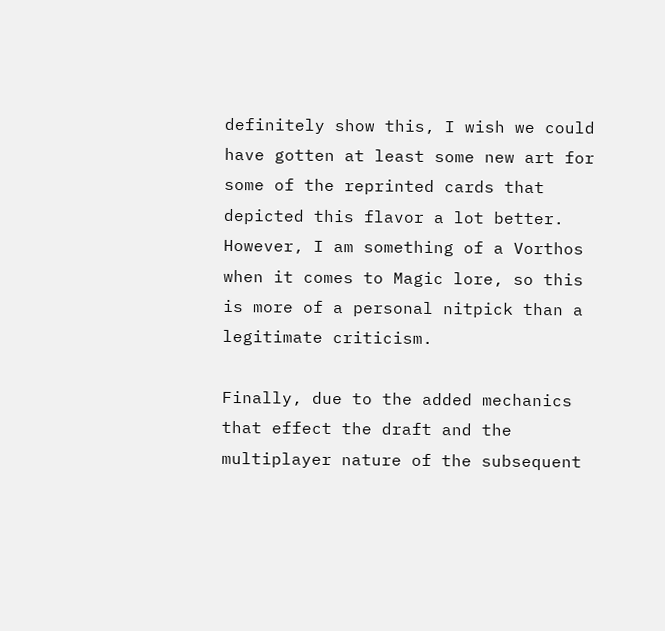definitely show this, I wish we could have gotten at least some new art for some of the reprinted cards that depicted this flavor a lot better. However, I am something of a Vorthos when it comes to Magic lore, so this is more of a personal nitpick than a legitimate criticism.

Finally, due to the added mechanics that effect the draft and the multiplayer nature of the subsequent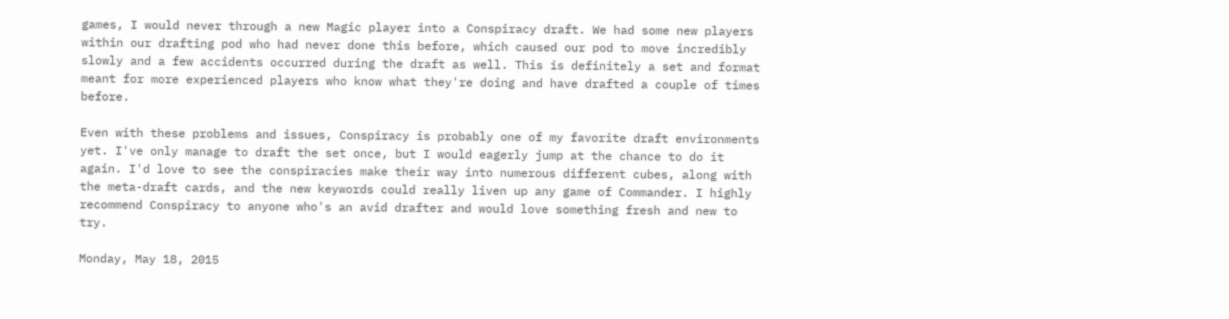games, I would never through a new Magic player into a Conspiracy draft. We had some new players within our drafting pod who had never done this before, which caused our pod to move incredibly slowly and a few accidents occurred during the draft as well. This is definitely a set and format meant for more experienced players who know what they're doing and have drafted a couple of times before.

Even with these problems and issues, Conspiracy is probably one of my favorite draft environments yet. I've only manage to draft the set once, but I would eagerly jump at the chance to do it again. I'd love to see the conspiracies make their way into numerous different cubes, along with the meta-draft cards, and the new keywords could really liven up any game of Commander. I highly recommend Conspiracy to anyone who's an avid drafter and would love something fresh and new to try.

Monday, May 18, 2015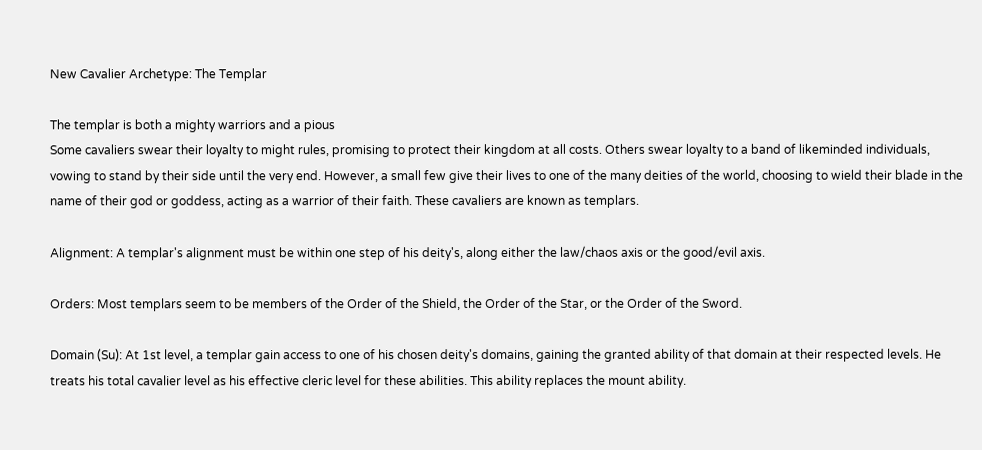New Cavalier Archetype: The Templar

The templar is both a mighty warriors and a pious
Some cavaliers swear their loyalty to might rules, promising to protect their kingdom at all costs. Others swear loyalty to a band of likeminded individuals, vowing to stand by their side until the very end. However, a small few give their lives to one of the many deities of the world, choosing to wield their blade in the name of their god or goddess, acting as a warrior of their faith. These cavaliers are known as templars.

Alignment: A templar's alignment must be within one step of his deity's, along either the law/chaos axis or the good/evil axis.

Orders: Most templars seem to be members of the Order of the Shield, the Order of the Star, or the Order of the Sword.

Domain (Su): At 1st level, a templar gain access to one of his chosen deity's domains, gaining the granted ability of that domain at their respected levels. He treats his total cavalier level as his effective cleric level for these abilities. This ability replaces the mount ability.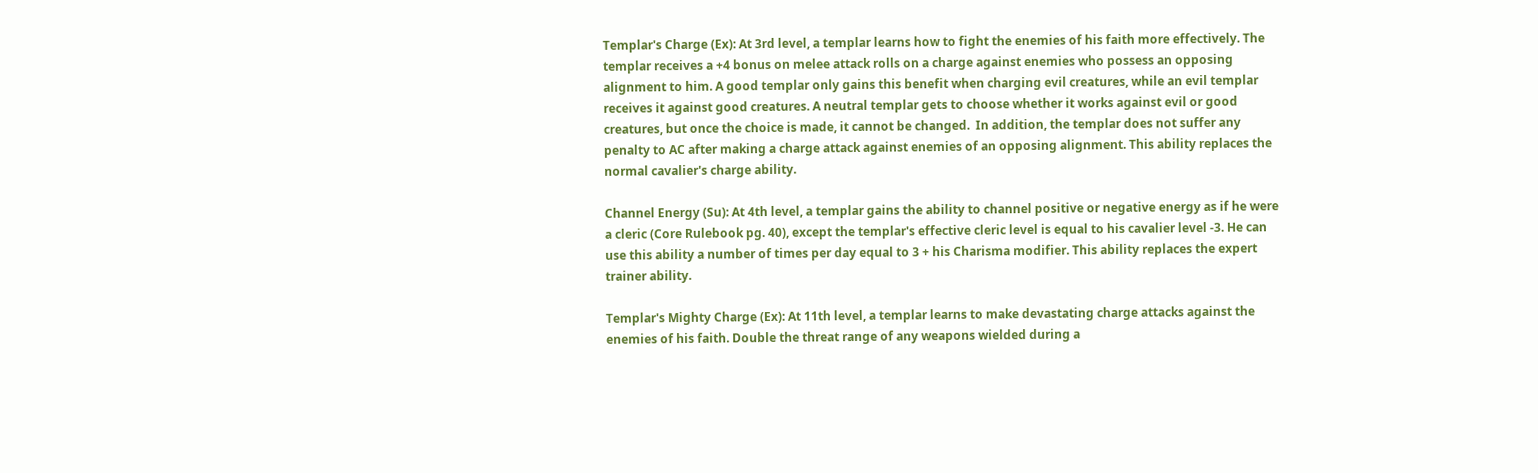Templar's Charge (Ex): At 3rd level, a templar learns how to fight the enemies of his faith more effectively. The templar receives a +4 bonus on melee attack rolls on a charge against enemies who possess an opposing alignment to him. A good templar only gains this benefit when charging evil creatures, while an evil templar receives it against good creatures. A neutral templar gets to choose whether it works against evil or good creatures, but once the choice is made, it cannot be changed.  In addition, the templar does not suffer any penalty to AC after making a charge attack against enemies of an opposing alignment. This ability replaces the normal cavalier's charge ability.

Channel Energy (Su): At 4th level, a templar gains the ability to channel positive or negative energy as if he were a cleric (Core Rulebook pg. 40), except the templar's effective cleric level is equal to his cavalier level -3. He can use this ability a number of times per day equal to 3 + his Charisma modifier. This ability replaces the expert trainer ability.

Templar's Mighty Charge (Ex): At 11th level, a templar learns to make devastating charge attacks against the enemies of his faith. Double the threat range of any weapons wielded during a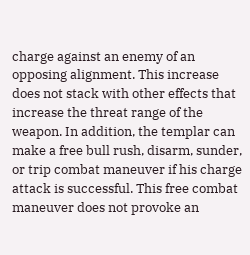charge against an enemy of an opposing alignment. This increase does not stack with other effects that increase the threat range of the weapon. In addition, the templar can make a free bull rush, disarm, sunder, or trip combat maneuver if his charge attack is successful. This free combat maneuver does not provoke an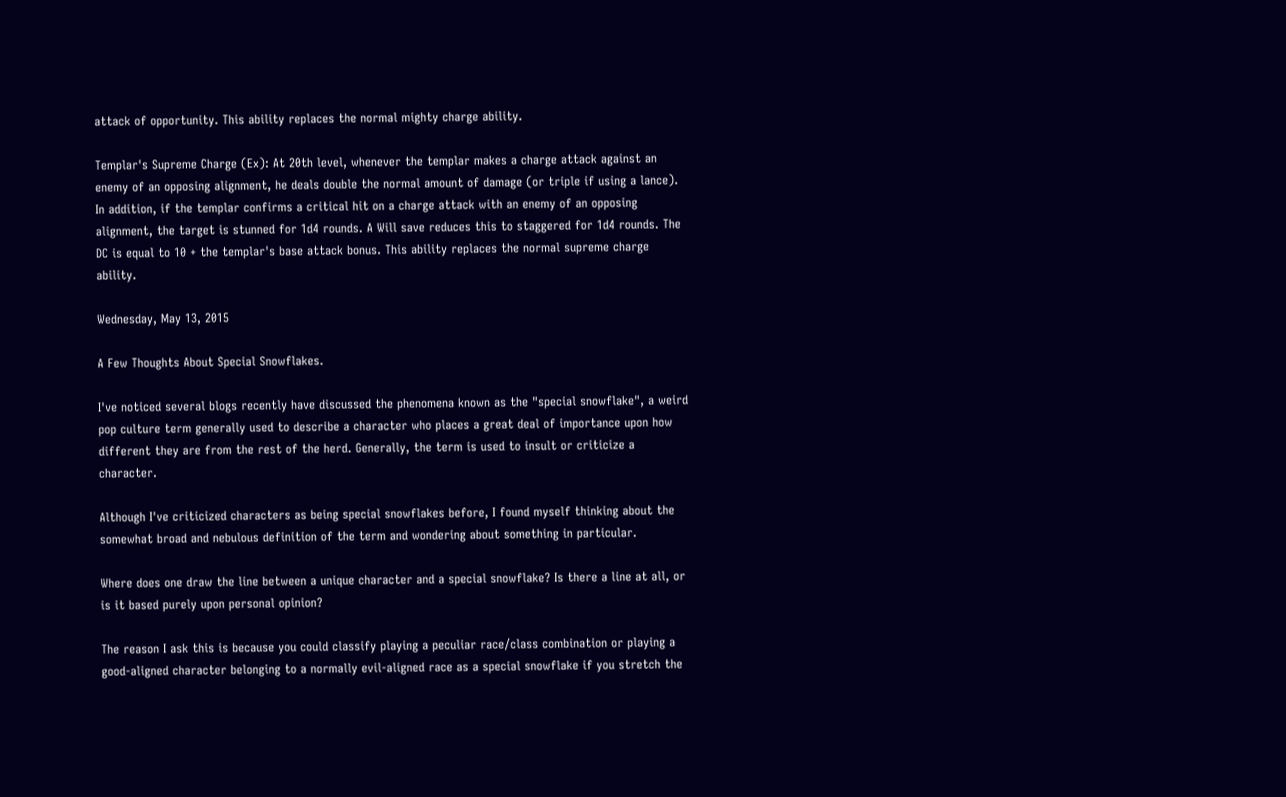attack of opportunity. This ability replaces the normal mighty charge ability.

Templar's Supreme Charge (Ex): At 20th level, whenever the templar makes a charge attack against an enemy of an opposing alignment, he deals double the normal amount of damage (or triple if using a lance). In addition, if the templar confirms a critical hit on a charge attack with an enemy of an opposing alignment, the target is stunned for 1d4 rounds. A Will save reduces this to staggered for 1d4 rounds. The DC is equal to 10 + the templar's base attack bonus. This ability replaces the normal supreme charge ability.

Wednesday, May 13, 2015

A Few Thoughts About Special Snowflakes.

I've noticed several blogs recently have discussed the phenomena known as the "special snowflake", a weird pop culture term generally used to describe a character who places a great deal of importance upon how different they are from the rest of the herd. Generally, the term is used to insult or criticize a character.

Although I've criticized characters as being special snowflakes before, I found myself thinking about the somewhat broad and nebulous definition of the term and wondering about something in particular.

Where does one draw the line between a unique character and a special snowflake? Is there a line at all, or is it based purely upon personal opinion?

The reason I ask this is because you could classify playing a peculiar race/class combination or playing a good-aligned character belonging to a normally evil-aligned race as a special snowflake if you stretch the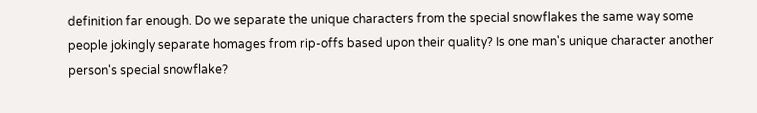definition far enough. Do we separate the unique characters from the special snowflakes the same way some people jokingly separate homages from rip-offs based upon their quality? Is one man's unique character another person's special snowflake?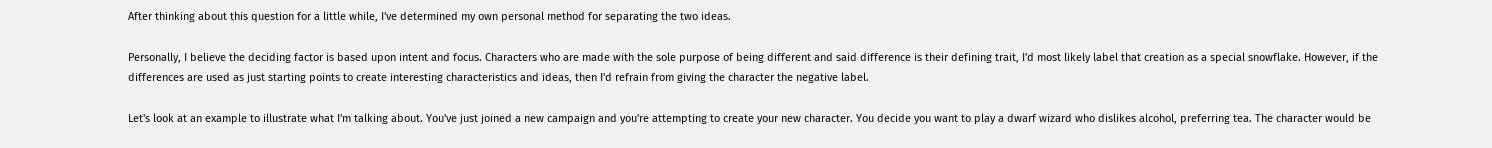After thinking about this question for a little while, I've determined my own personal method for separating the two ideas.

Personally, I believe the deciding factor is based upon intent and focus. Characters who are made with the sole purpose of being different and said difference is their defining trait, I'd most likely label that creation as a special snowflake. However, if the differences are used as just starting points to create interesting characteristics and ideas, then I'd refrain from giving the character the negative label.

Let's look at an example to illustrate what I'm talking about. You've just joined a new campaign and you're attempting to create your new character. You decide you want to play a dwarf wizard who dislikes alcohol, preferring tea. The character would be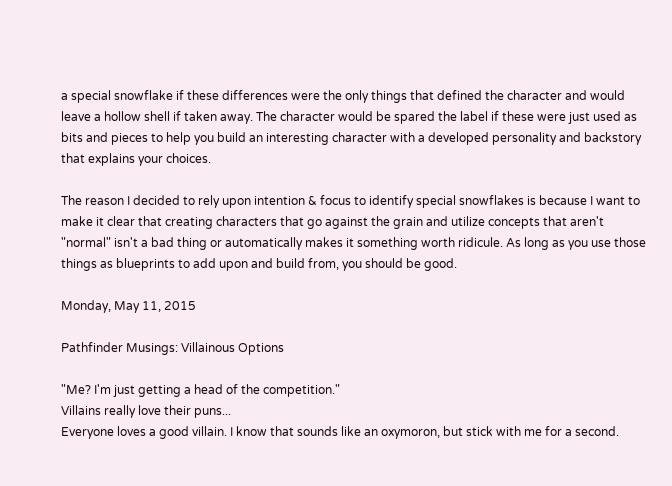a special snowflake if these differences were the only things that defined the character and would leave a hollow shell if taken away. The character would be spared the label if these were just used as bits and pieces to help you build an interesting character with a developed personality and backstory that explains your choices.

The reason I decided to rely upon intention & focus to identify special snowflakes is because I want to make it clear that creating characters that go against the grain and utilize concepts that aren't "normal" isn't a bad thing or automatically makes it something worth ridicule. As long as you use those things as blueprints to add upon and build from, you should be good.

Monday, May 11, 2015

Pathfinder Musings: Villainous Options

"Me? I'm just getting a head of the competition."
Villains really love their puns...
Everyone loves a good villain. I know that sounds like an oxymoron, but stick with me for a second.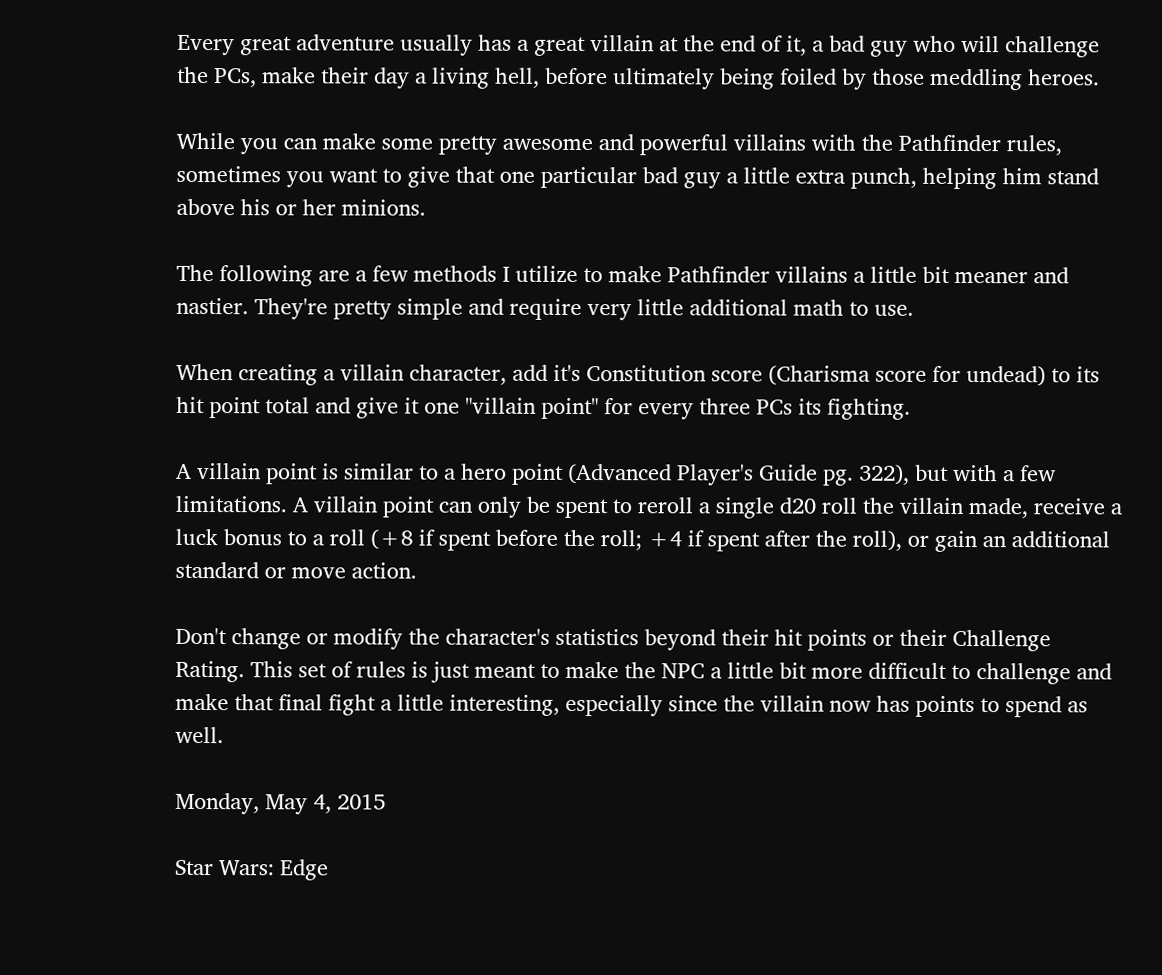Every great adventure usually has a great villain at the end of it, a bad guy who will challenge the PCs, make their day a living hell, before ultimately being foiled by those meddling heroes.

While you can make some pretty awesome and powerful villains with the Pathfinder rules, sometimes you want to give that one particular bad guy a little extra punch, helping him stand above his or her minions.

The following are a few methods I utilize to make Pathfinder villains a little bit meaner and nastier. They're pretty simple and require very little additional math to use.

When creating a villain character, add it's Constitution score (Charisma score for undead) to its hit point total and give it one "villain point" for every three PCs its fighting.

A villain point is similar to a hero point (Advanced Player's Guide pg. 322), but with a few limitations. A villain point can only be spent to reroll a single d20 roll the villain made, receive a luck bonus to a roll (+8 if spent before the roll; +4 if spent after the roll), or gain an additional standard or move action.

Don't change or modify the character's statistics beyond their hit points or their Challenge Rating. This set of rules is just meant to make the NPC a little bit more difficult to challenge and make that final fight a little interesting, especially since the villain now has points to spend as well.

Monday, May 4, 2015

Star Wars: Edge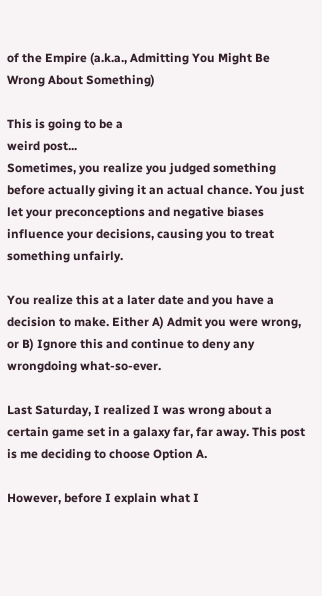of the Empire (a.k.a., Admitting You Might Be Wrong About Something)

This is going to be a
weird post...
Sometimes, you realize you judged something before actually giving it an actual chance. You just let your preconceptions and negative biases influence your decisions, causing you to treat something unfairly.

You realize this at a later date and you have a decision to make. Either A) Admit you were wrong, or B) Ignore this and continue to deny any wrongdoing what-so-ever.

Last Saturday, I realized I was wrong about a certain game set in a galaxy far, far away. This post is me deciding to choose Option A.

However, before I explain what I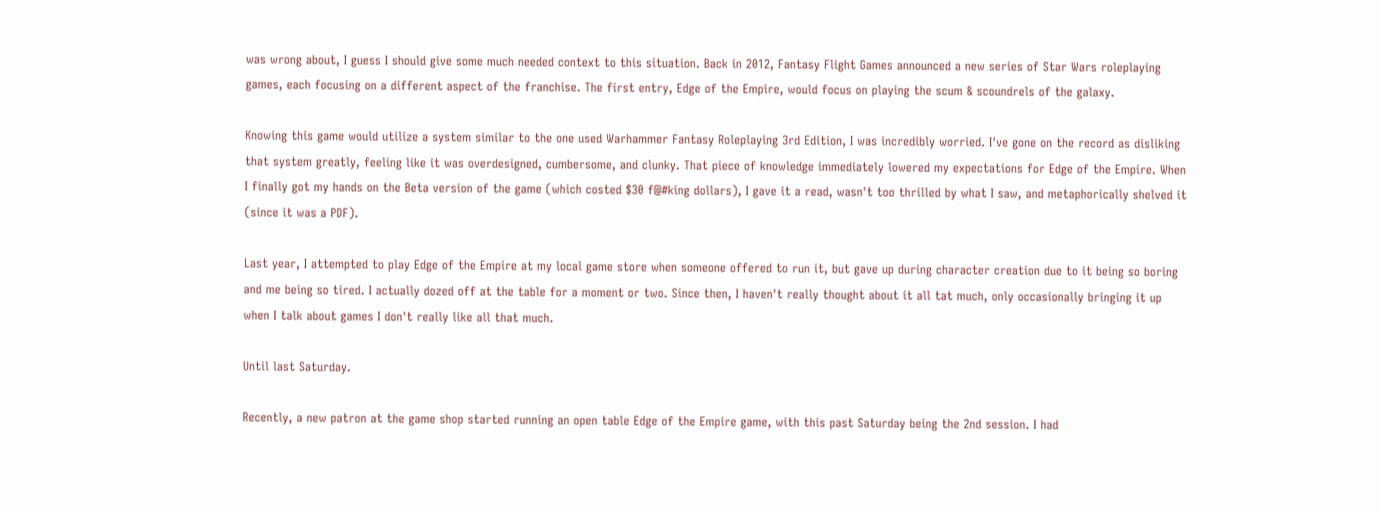was wrong about, I guess I should give some much needed context to this situation. Back in 2012, Fantasy Flight Games announced a new series of Star Wars roleplaying games, each focusing on a different aspect of the franchise. The first entry, Edge of the Empire, would focus on playing the scum & scoundrels of the galaxy.

Knowing this game would utilize a system similar to the one used Warhammer Fantasy Roleplaying 3rd Edition, I was incredibly worried. I've gone on the record as disliking that system greatly, feeling like it was overdesigned, cumbersome, and clunky. That piece of knowledge immediately lowered my expectations for Edge of the Empire. When I finally got my hands on the Beta version of the game (which costed $30 f@#king dollars), I gave it a read, wasn't too thrilled by what I saw, and metaphorically shelved it (since it was a PDF).

Last year, I attempted to play Edge of the Empire at my local game store when someone offered to run it, but gave up during character creation due to it being so boring and me being so tired. I actually dozed off at the table for a moment or two. Since then, I haven't really thought about it all tat much, only occasionally bringing it up when I talk about games I don't really like all that much.

Until last Saturday.

Recently, a new patron at the game shop started running an open table Edge of the Empire game, with this past Saturday being the 2nd session. I had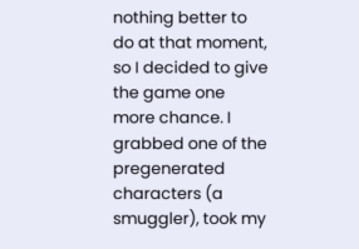nothing better to do at that moment, so I decided to give the game one more chance. I grabbed one of the pregenerated characters (a smuggler), took my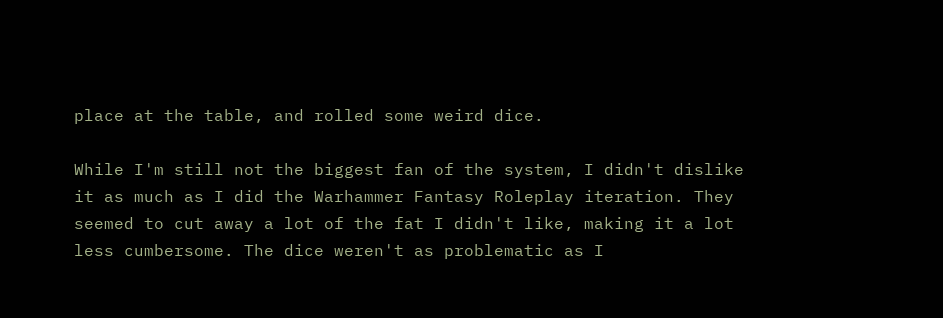place at the table, and rolled some weird dice.

While I'm still not the biggest fan of the system, I didn't dislike it as much as I did the Warhammer Fantasy Roleplay iteration. They seemed to cut away a lot of the fat I didn't like, making it a lot less cumbersome. The dice weren't as problematic as I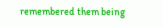remembered them being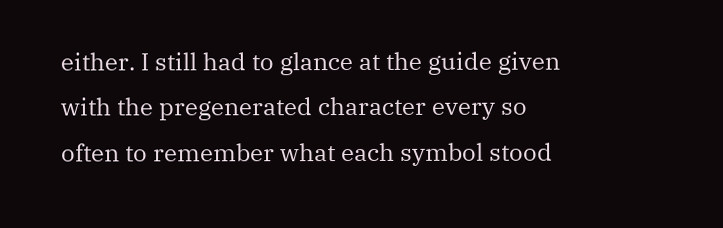either. I still had to glance at the guide given with the pregenerated character every so often to remember what each symbol stood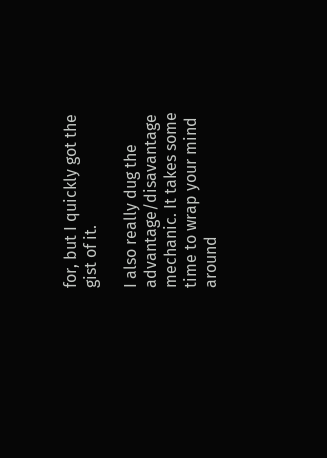for, but I quickly got the gist of it.

I also really dug the advantage/disavantage mechanic. It takes some time to wrap your mind around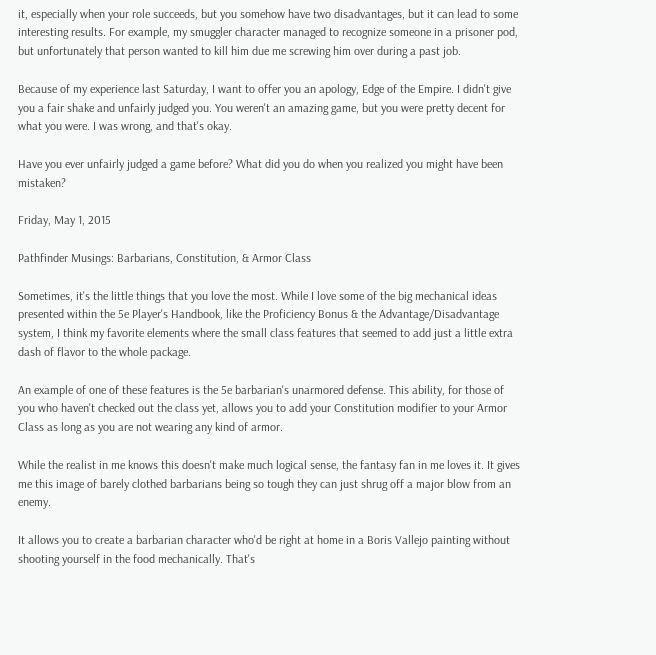it, especially when your role succeeds, but you somehow have two disadvantages, but it can lead to some interesting results. For example, my smuggler character managed to recognize someone in a prisoner pod, but unfortunately that person wanted to kill him due me screwing him over during a past job.

Because of my experience last Saturday, I want to offer you an apology, Edge of the Empire. I didn't give you a fair shake and unfairly judged you. You weren't an amazing game, but you were pretty decent for what you were. I was wrong, and that's okay.

Have you ever unfairly judged a game before? What did you do when you realized you might have been mistaken?

Friday, May 1, 2015

Pathfinder Musings: Barbarians, Constitution, & Armor Class

Sometimes, it's the little things that you love the most. While I love some of the big mechanical ideas presented within the 5e Player's Handbook, like the Proficiency Bonus & the Advantage/Disadvantage system, I think my favorite elements where the small class features that seemed to add just a little extra dash of flavor to the whole package.

An example of one of these features is the 5e barbarian's unarmored defense. This ability, for those of you who haven't checked out the class yet, allows you to add your Constitution modifier to your Armor Class as long as you are not wearing any kind of armor.

While the realist in me knows this doesn't make much logical sense, the fantasy fan in me loves it. It gives me this image of barely clothed barbarians being so tough they can just shrug off a major blow from an enemy.

It allows you to create a barbarian character who'd be right at home in a Boris Vallejo painting without shooting yourself in the food mechanically. That's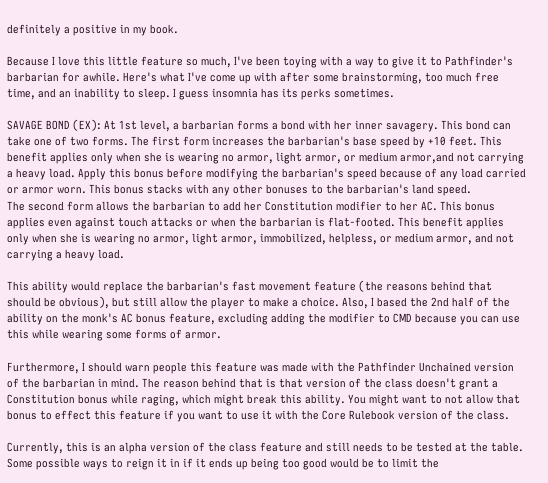definitely a positive in my book.

Because I love this little feature so much, I've been toying with a way to give it to Pathfinder's barbarian for awhile. Here's what I've come up with after some brainstorming, too much free time, and an inability to sleep. I guess insomnia has its perks sometimes.

SAVAGE BOND (EX): At 1st level, a barbarian forms a bond with her inner savagery. This bond can take one of two forms. The first form increases the barbarian's base speed by +10 feet. This benefit applies only when she is wearing no armor, light armor, or medium armor,and not carrying a heavy load. Apply this bonus before modifying the barbarian's speed because of any load carried or armor worn. This bonus stacks with any other bonuses to the barbarian's land speed.
The second form allows the barbarian to add her Constitution modifier to her AC. This bonus applies even against touch attacks or when the barbarian is flat-footed. This benefit applies only when she is wearing no armor, light armor, immobilized, helpless, or medium armor, and not carrying a heavy load.

This ability would replace the barbarian's fast movement feature (the reasons behind that should be obvious), but still allow the player to make a choice. Also, I based the 2nd half of the ability on the monk's AC bonus feature, excluding adding the modifier to CMD because you can use this while wearing some forms of armor.

Furthermore, I should warn people this feature was made with the Pathfinder Unchained version of the barbarian in mind. The reason behind that is that version of the class doesn't grant a Constitution bonus while raging, which might break this ability. You might want to not allow that bonus to effect this feature if you want to use it with the Core Rulebook version of the class.

Currently, this is an alpha version of the class feature and still needs to be tested at the table. Some possible ways to reign it in if it ends up being too good would be to limit the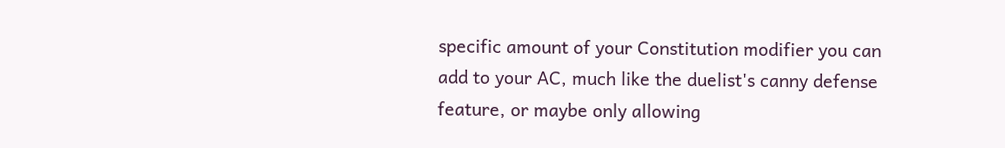specific amount of your Constitution modifier you can add to your AC, much like the duelist's canny defense feature, or maybe only allowing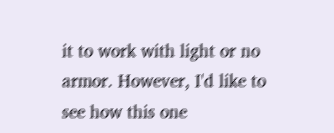it to work with light or no armor. However, I'd like to see how this one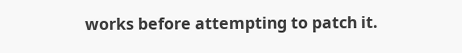works before attempting to patch it.